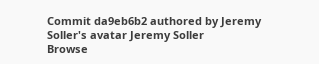Commit da9eb6b2 authored by Jeremy Soller's avatar Jeremy Soller
Browse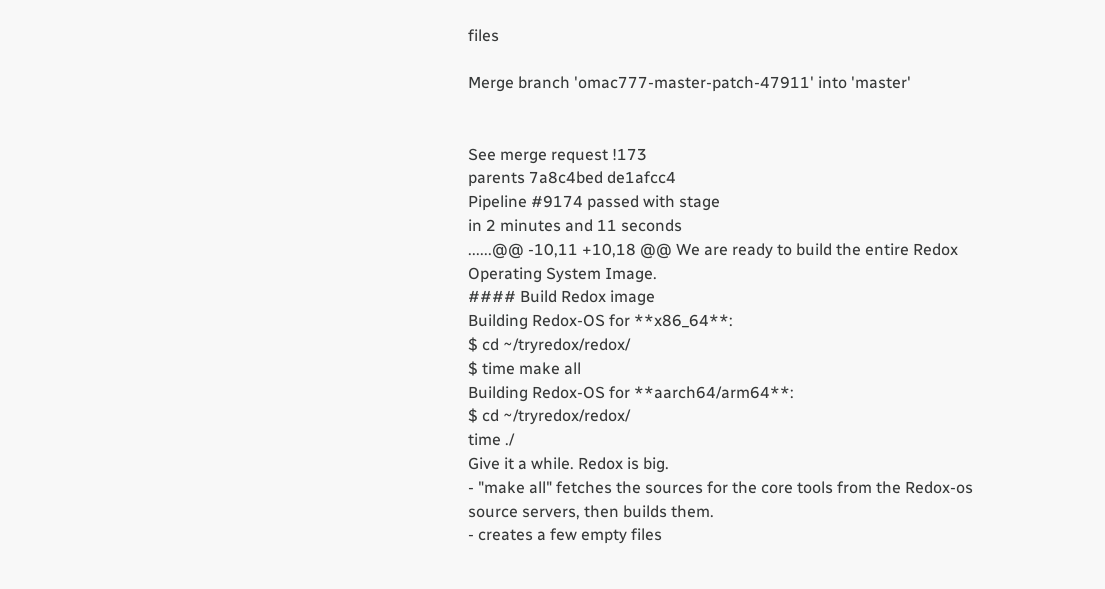files

Merge branch 'omac777-master-patch-47911' into 'master'


See merge request !173
parents 7a8c4bed de1afcc4
Pipeline #9174 passed with stage
in 2 minutes and 11 seconds
......@@ -10,11 +10,18 @@ We are ready to build the entire Redox Operating System Image.
#### Build Redox image
Building Redox-OS for **x86_64**:
$ cd ~/tryredox/redox/
$ time make all
Building Redox-OS for **aarch64/arm64**:
$ cd ~/tryredox/redox/
time ./
Give it a while. Redox is big.
- "make all" fetches the sources for the core tools from the Redox-os source servers, then builds them.
- creates a few empty files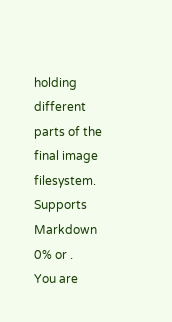holding different parts of the final image filesystem.
Supports Markdown
0% or .
You are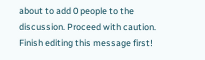about to add 0 people to the discussion. Proceed with caution.
Finish editing this message first!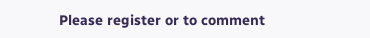Please register or to comment